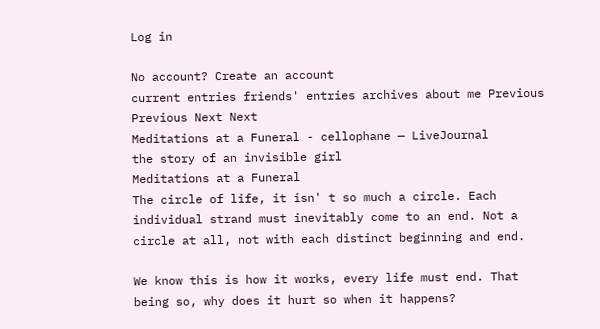Log in

No account? Create an account
current entries friends' entries archives about me Previous Previous Next Next
Meditations at a Funeral - cellophane — LiveJournal
the story of an invisible girl
Meditations at a Funeral
The circle of life, it isn' t so much a circle. Each individual strand must inevitably come to an end. Not a circle at all, not with each distinct beginning and end.

We know this is how it works, every life must end. That being so, why does it hurt so when it happens?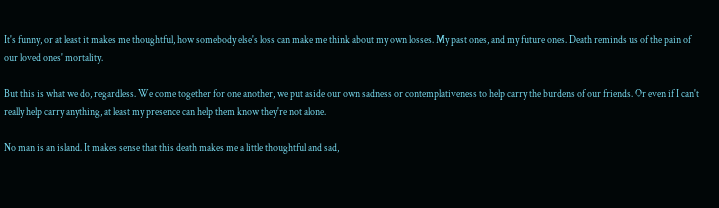It's funny, or at least it makes me thoughtful, how somebody else's loss can make me think about my own losses. My past ones, and my future ones. Death reminds us of the pain of our loved ones' mortality.

But this is what we do, regardless. We come together for one another, we put aside our own sadness or contemplativeness to help carry the burdens of our friends. Or even if I can't really help carry anything, at least my presence can help them know they're not alone.

No man is an island. It makes sense that this death makes me a little thoughtful and sad,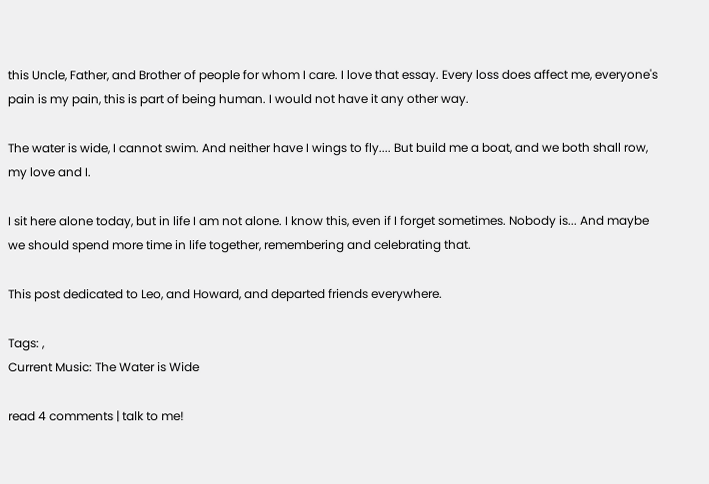this Uncle, Father, and Brother of people for whom I care. I love that essay. Every loss does affect me, everyone's pain is my pain, this is part of being human. I would not have it any other way.

The water is wide, I cannot swim. And neither have I wings to fly.... But build me a boat, and we both shall row, my love and I.

I sit here alone today, but in life I am not alone. I know this, even if I forget sometimes. Nobody is... And maybe we should spend more time in life together, remembering and celebrating that.

This post dedicated to Leo, and Howard, and departed friends everywhere.

Tags: ,
Current Music: The Water is Wide

read 4 comments | talk to me!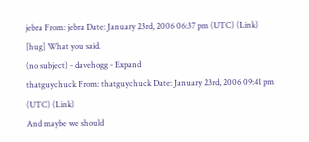jebra From: jebra Date: January 23rd, 2006 06:37 pm (UTC) (Link)
[hug] What you said.
(no subject) - davehogg - Expand
thatguychuck From: thatguychuck Date: January 23rd, 2006 09:41 pm (UTC) (Link)
And maybe we should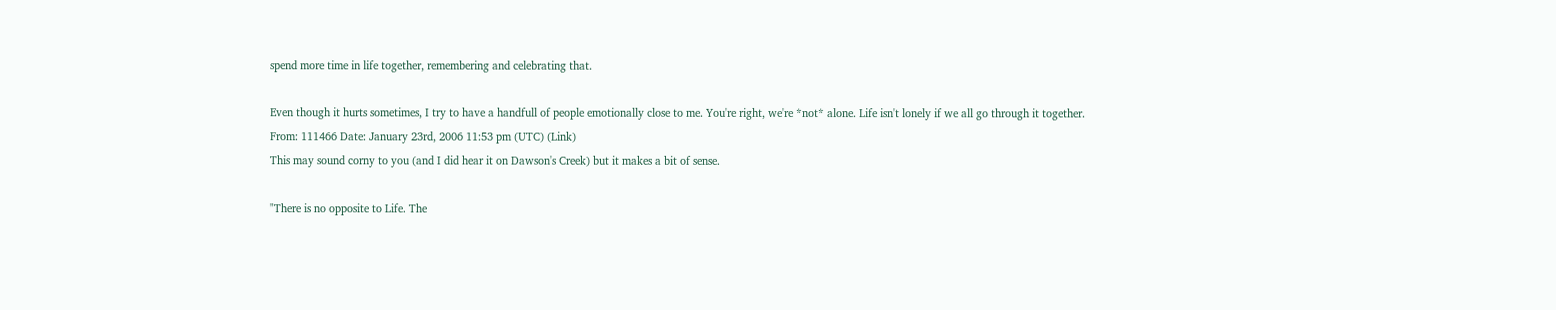spend more time in life together, remembering and celebrating that.

Even though it hurts sometimes, I try to have a handfull of people emotionally close to me. You're right, we're *not* alone. Life isn't lonely if we all go through it together.
From: 111466 Date: January 23rd, 2006 11:53 pm (UTC) (Link)
This may sound corny to you (and I did hear it on Dawson's Creek) but it makes a bit of sense.

"There is no opposite to Life. The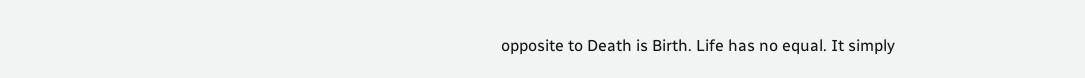opposite to Death is Birth. Life has no equal. It simply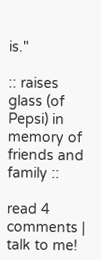is."

:: raises glass (of Pepsi) in memory of friends and family ::

read 4 comments | talk to me!